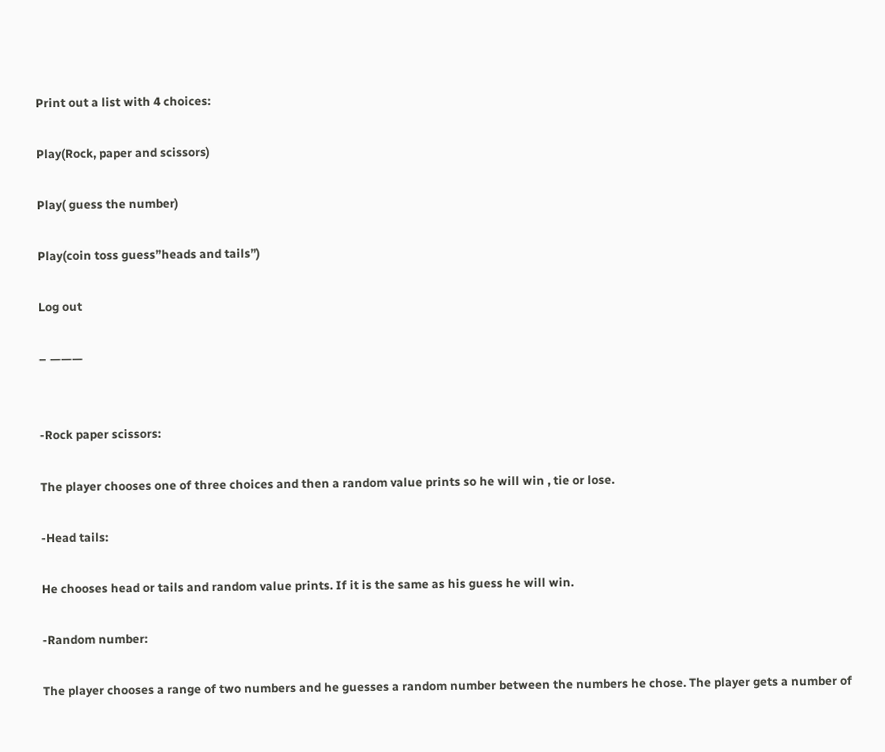Print out a list with 4 choices:

Play(Rock, paper and scissors)

Play( guess the number)

Play(coin toss guess”heads and tails”)

Log out

– ———


-Rock paper scissors:

The player chooses one of three choices and then a random value prints so he will win , tie or lose.

-Head tails:

He chooses head or tails and random value prints. If it is the same as his guess he will win.

-Random number:

The player chooses a range of two numbers and he guesses a random number between the numbers he chose. The player gets a number of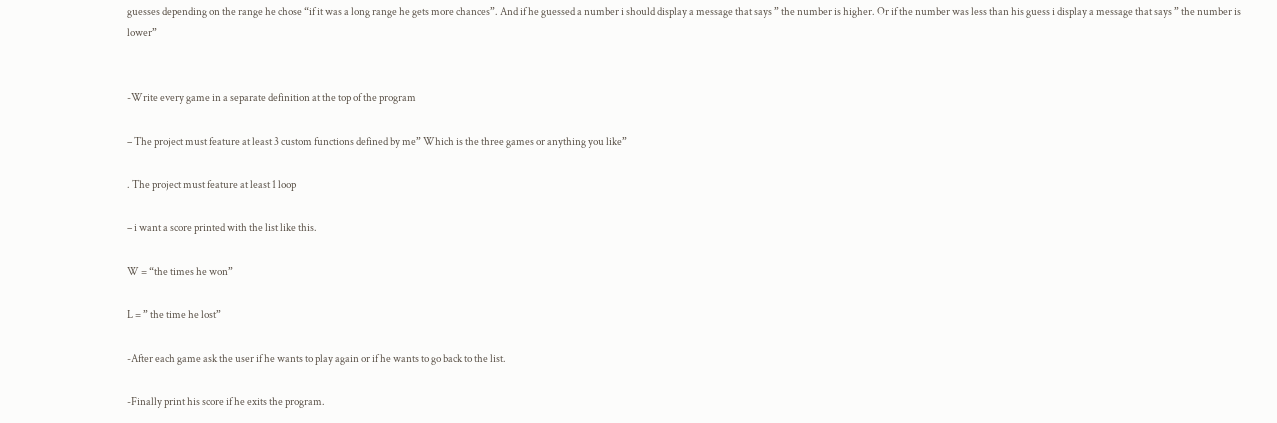guesses depending on the range he chose “if it was a long range he gets more chances”. And if he guessed a number i should display a message that says ” the number is higher. Or if the number was less than his guess i display a message that says ” the number is lower”


-Write every game in a separate definition at the top of the program

– The project must feature at least 3 custom functions defined by me” Which is the three games or anything you like”

. The project must feature at least 1 loop

– i want a score printed with the list like this.

W = “the times he won”

L = ” the time he lost”

-After each game ask the user if he wants to play again or if he wants to go back to the list.

-Finally print his score if he exits the program.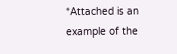*Attached is an example of the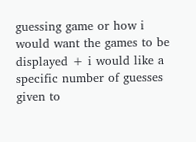guessing game or how i would want the games to be displayed + i would like a specific number of guesses given to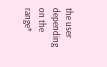the user depending on the range*